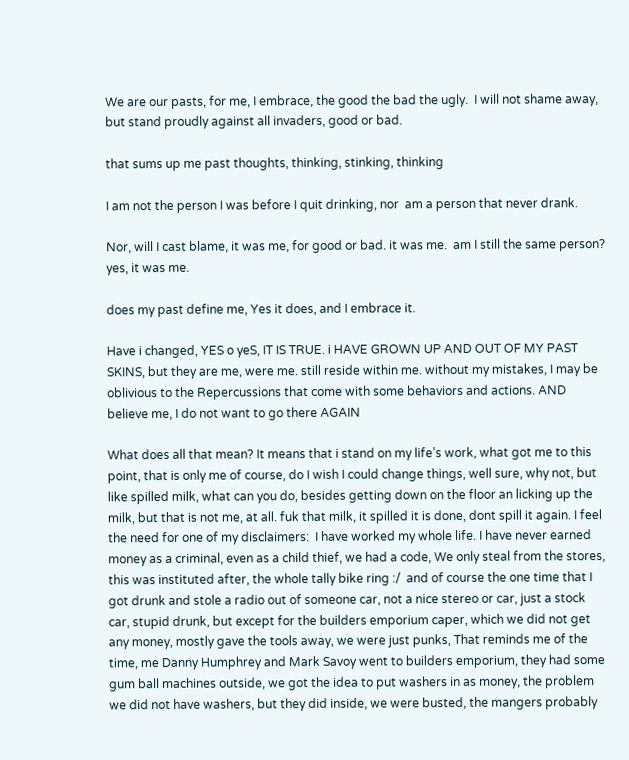We are our pasts, for me, I embrace, the good the bad the ugly.  I will not shame away, but stand proudly against all invaders, good or bad.

that sums up me past thoughts, thinking, stinking, thinking

I am not the person I was before I quit drinking, nor  am a person that never drank.

Nor, will I cast blame, it was me, for good or bad. it was me.  am I still the same person? yes, it was me.

does my past define me, Yes it does, and I embrace it.

Have i changed, YES o yeS, IT IS TRUE. i HAVE GROWN UP AND OUT OF MY PAST SKINS, but they are me, were me. still reside within me. without my mistakes, I may be oblivious to the Repercussions that come with some behaviors and actions. AND believe me, I do not want to go there AGAIN

What does all that mean? It means that i stand on my life’s work, what got me to this point, that is only me of course, do I wish I could change things, well sure, why not, but like spilled milk, what can you do, besides getting down on the floor an licking up the milk, but that is not me, at all. fuk that milk, it spilled it is done, dont spill it again. I feel the need for one of my disclaimers:  I have worked my whole life. I have never earned money as a criminal, even as a child thief, we had a code, We only steal from the stores, this was instituted after, the whole tally bike ring :/  and of course the one time that I got drunk and stole a radio out of someone car, not a nice stereo or car, just a stock car, stupid drunk, but except for the builders emporium caper, which we did not get any money, mostly gave the tools away, we were just punks, That reminds me of the time, me Danny Humphrey and Mark Savoy went to builders emporium, they had some gum ball machines outside, we got the idea to put washers in as money, the problem we did not have washers, but they did inside, we were busted, the mangers probably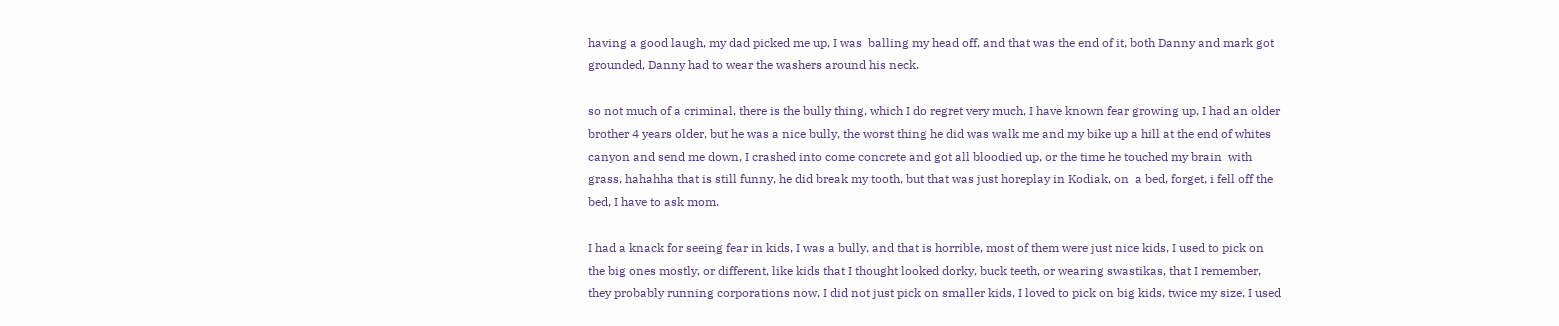having a good laugh, my dad picked me up, I was  balling my head off, and that was the end of it, both Danny and mark got grounded, Danny had to wear the washers around his neck.

so not much of a criminal, there is the bully thing, which I do regret very much, I have known fear growing up, I had an older brother 4 years older, but he was a nice bully, the worst thing he did was walk me and my bike up a hill at the end of whites canyon and send me down, I crashed into come concrete and got all bloodied up, or the time he touched my brain  with grass, hahahha that is still funny, he did break my tooth, but that was just horeplay in Kodiak, on  a bed, forget, i fell off the bed, I have to ask mom.

I had a knack for seeing fear in kids, I was a bully, and that is horrible, most of them were just nice kids, I used to pick on the big ones mostly, or different, like kids that I thought looked dorky, buck teeth, or wearing swastikas, that I remember, they probably running corporations now, I did not just pick on smaller kids, I loved to pick on big kids, twice my size, I used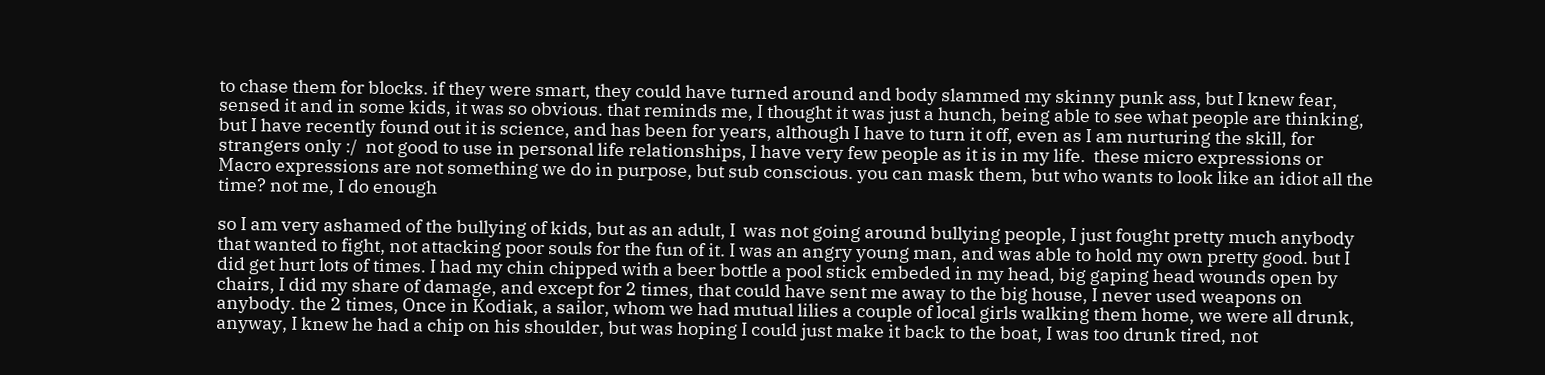to chase them for blocks. if they were smart, they could have turned around and body slammed my skinny punk ass, but I knew fear, sensed it and in some kids, it was so obvious. that reminds me, I thought it was just a hunch, being able to see what people are thinking, but I have recently found out it is science, and has been for years, although I have to turn it off, even as I am nurturing the skill, for strangers only :/  not good to use in personal life relationships, I have very few people as it is in my life.  these micro expressions or Macro expressions are not something we do in purpose, but sub conscious. you can mask them, but who wants to look like an idiot all the time? not me, I do enough

so I am very ashamed of the bullying of kids, but as an adult, I  was not going around bullying people, I just fought pretty much anybody that wanted to fight, not attacking poor souls for the fun of it. I was an angry young man, and was able to hold my own pretty good. but I did get hurt lots of times. I had my chin chipped with a beer bottle a pool stick embeded in my head, big gaping head wounds open by chairs, I did my share of damage, and except for 2 times, that could have sent me away to the big house, I never used weapons on anybody. the 2 times, Once in Kodiak, a sailor, whom we had mutual lilies a couple of local girls walking them home, we were all drunk, anyway, I knew he had a chip on his shoulder, but was hoping I could just make it back to the boat, I was too drunk tired, not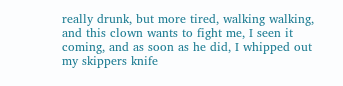really drunk, but more tired, walking walking, and this clown wants to fight me, I seen it coming, and as soon as he did, I whipped out my skippers knife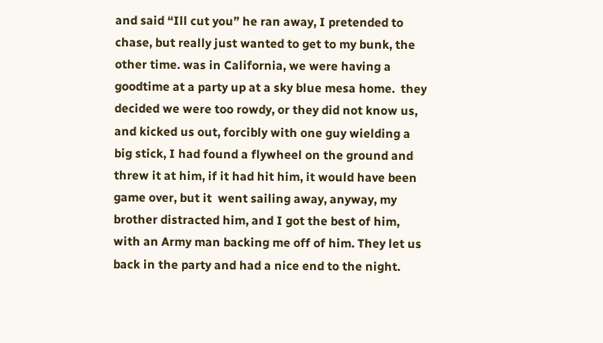and said “Ill cut you” he ran away, I pretended to chase, but really just wanted to get to my bunk, the other time. was in California, we were having a goodtime at a party up at a sky blue mesa home.  they decided we were too rowdy, or they did not know us, and kicked us out, forcibly with one guy wielding a big stick, I had found a flywheel on the ground and threw it at him, if it had hit him, it would have been game over, but it  went sailing away, anyway, my brother distracted him, and I got the best of him, with an Army man backing me off of him. They let us back in the party and had a nice end to the night.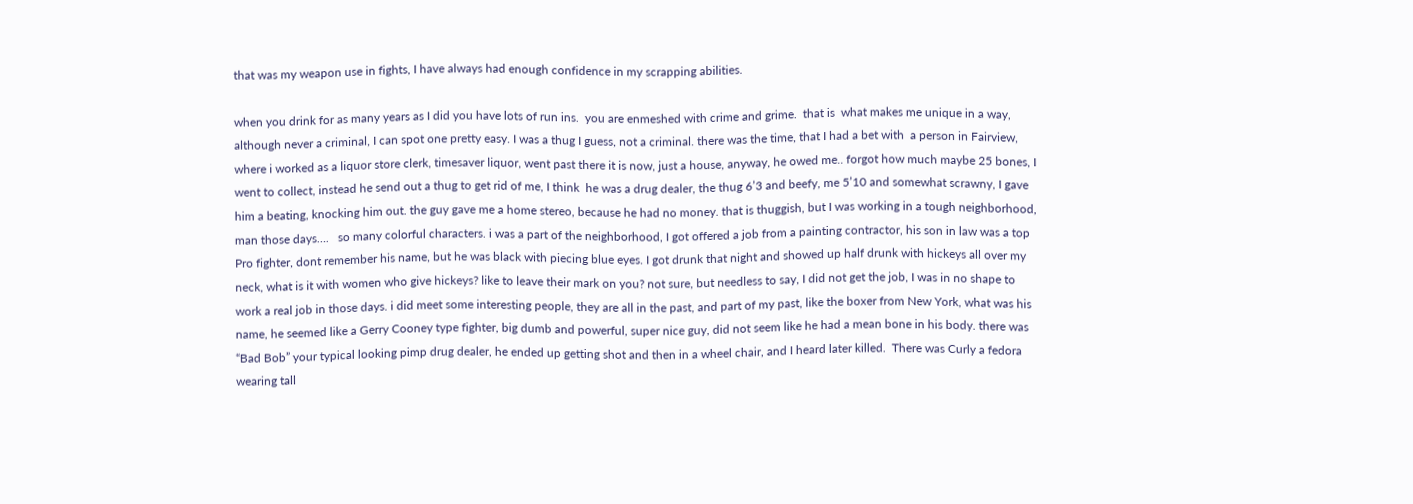that was my weapon use in fights, I have always had enough confidence in my scrapping abilities.

when you drink for as many years as I did you have lots of run ins.  you are enmeshed with crime and grime.  that is  what makes me unique in a way, although never a criminal, I can spot one pretty easy. I was a thug I guess, not a criminal. there was the time, that I had a bet with  a person in Fairview, where i worked as a liquor store clerk, timesaver liquor, went past there it is now, just a house, anyway, he owed me.. forgot how much maybe 25 bones, I went to collect, instead he send out a thug to get rid of me, I think  he was a drug dealer, the thug 6’3 and beefy, me 5’10 and somewhat scrawny, I gave him a beating, knocking him out. the guy gave me a home stereo, because he had no money. that is thuggish, but I was working in a tough neighborhood, man those days….   so many colorful characters. i was a part of the neighborhood, I got offered a job from a painting contractor, his son in law was a top Pro fighter, dont remember his name, but he was black with piecing blue eyes. I got drunk that night and showed up half drunk with hickeys all over my neck, what is it with women who give hickeys? like to leave their mark on you? not sure, but needless to say, I did not get the job, I was in no shape to work a real job in those days. i did meet some interesting people, they are all in the past, and part of my past, like the boxer from New York, what was his name, he seemed like a Gerry Cooney type fighter, big dumb and powerful, super nice guy, did not seem like he had a mean bone in his body. there was “Bad Bob” your typical looking pimp drug dealer, he ended up getting shot and then in a wheel chair, and I heard later killed.  There was Curly a fedora wearing tall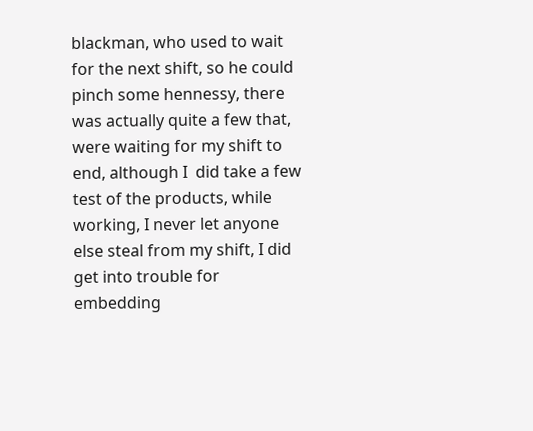blackman, who used to wait for the next shift, so he could pinch some hennessy, there was actually quite a few that, were waiting for my shift to end, although I  did take a few test of the products, while working, I never let anyone else steal from my shift, I did get into trouble for embedding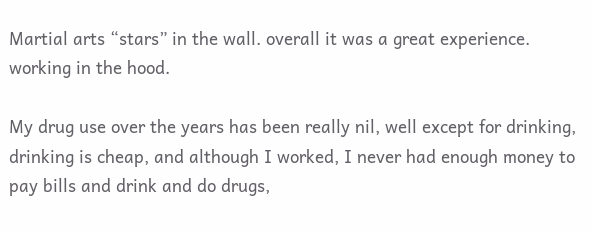Martial arts “stars” in the wall. overall it was a great experience. working in the hood.

My drug use over the years has been really nil, well except for drinking, drinking is cheap, and although I worked, I never had enough money to pay bills and drink and do drugs,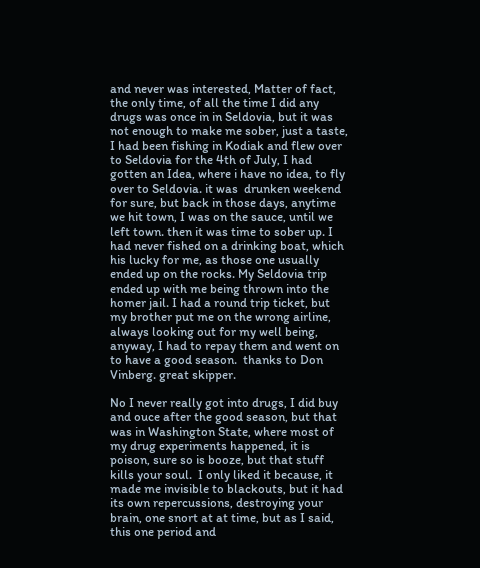and never was interested, Matter of fact, the only time, of all the time I did any drugs was once in in Seldovia, but it was not enough to make me sober, just a taste, I had been fishing in Kodiak and flew over to Seldovia for the 4th of July, I had gotten an Idea, where i have no idea, to fly over to Seldovia. it was  drunken weekend for sure, but back in those days, anytime we hit town, I was on the sauce, until we left town. then it was time to sober up. I had never fished on a drinking boat, which his lucky for me, as those one usually ended up on the rocks. My Seldovia trip ended up with me being thrown into the homer jail. I had a round trip ticket, but my brother put me on the wrong airline, always looking out for my well being, anyway, I had to repay them and went on to have a good season.  thanks to Don Vinberg. great skipper.

No I never really got into drugs, I did buy and ouce after the good season, but that was in Washington State, where most of my drug experiments happened, it is poison, sure so is booze, but that stuff kills your soul.  I only liked it because, it made me invisible to blackouts, but it had its own repercussions, destroying your brain, one snort at at time, but as I said, this one period and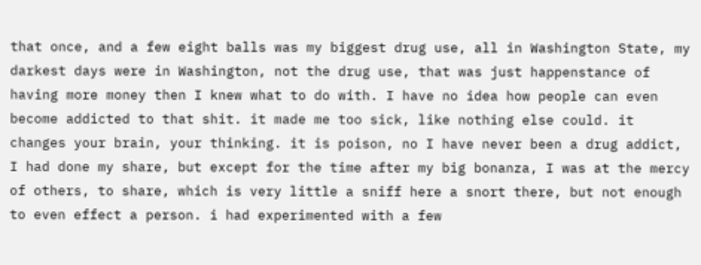that once, and a few eight balls was my biggest drug use, all in Washington State, my darkest days were in Washington, not the drug use, that was just happenstance of having more money then I knew what to do with. I have no idea how people can even become addicted to that shit. it made me too sick, like nothing else could. it changes your brain, your thinking. it is poison, no I have never been a drug addict, I had done my share, but except for the time after my big bonanza, I was at the mercy of others, to share, which is very little a sniff here a snort there, but not enough to even effect a person. i had experimented with a few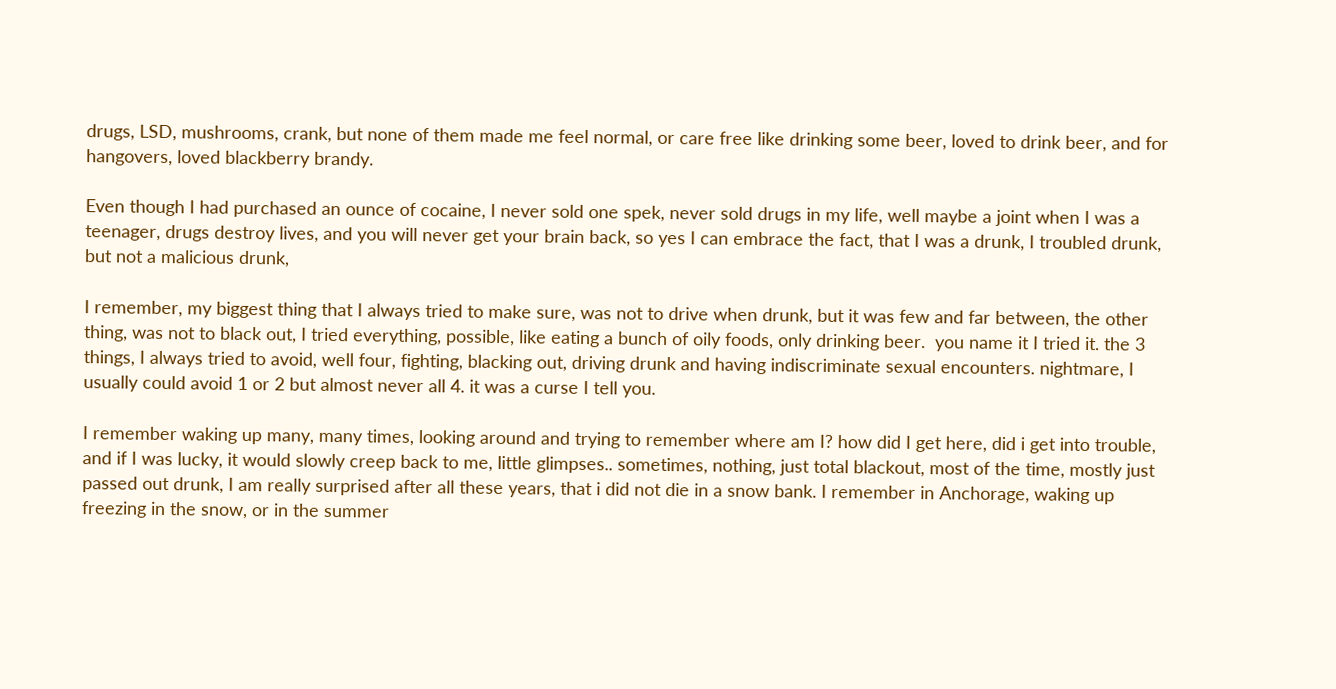drugs, LSD, mushrooms, crank, but none of them made me feel normal, or care free like drinking some beer, loved to drink beer, and for hangovers, loved blackberry brandy.

Even though I had purchased an ounce of cocaine, I never sold one spek, never sold drugs in my life, well maybe a joint when I was a teenager, drugs destroy lives, and you will never get your brain back, so yes I can embrace the fact, that I was a drunk, I troubled drunk, but not a malicious drunk,

I remember, my biggest thing that I always tried to make sure, was not to drive when drunk, but it was few and far between, the other thing, was not to black out, I tried everything, possible, like eating a bunch of oily foods, only drinking beer.  you name it I tried it. the 3 things, I always tried to avoid, well four, fighting, blacking out, driving drunk and having indiscriminate sexual encounters. nightmare, I usually could avoid 1 or 2 but almost never all 4. it was a curse I tell you.

I remember waking up many, many times, looking around and trying to remember where am I? how did I get here, did i get into trouble, and if I was lucky, it would slowly creep back to me, little glimpses.. sometimes, nothing, just total blackout, most of the time, mostly just passed out drunk, I am really surprised after all these years, that i did not die in a snow bank. I remember in Anchorage, waking up freezing in the snow, or in the summer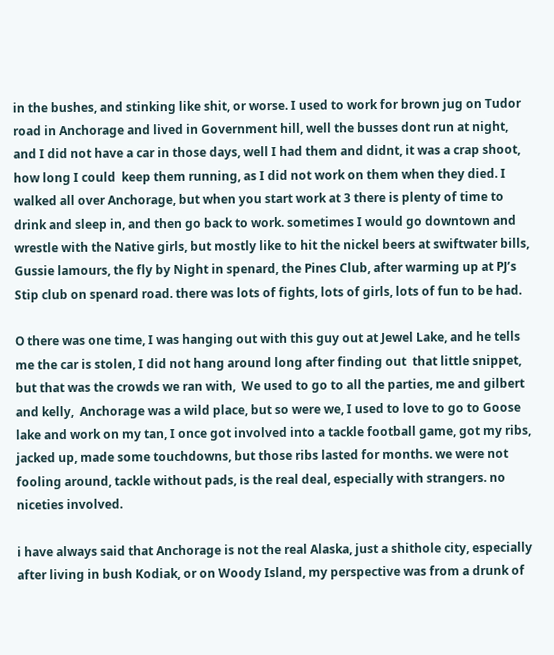in the bushes, and stinking like shit, or worse. I used to work for brown jug on Tudor road in Anchorage and lived in Government hill, well the busses dont run at night, and I did not have a car in those days, well I had them and didnt, it was a crap shoot, how long I could  keep them running, as I did not work on them when they died. I walked all over Anchorage, but when you start work at 3 there is plenty of time to drink and sleep in, and then go back to work. sometimes I would go downtown and wrestle with the Native girls, but mostly like to hit the nickel beers at swiftwater bills, Gussie lamours, the fly by Night in spenard, the Pines Club, after warming up at PJ’s Stip club on spenard road. there was lots of fights, lots of girls, lots of fun to be had.

O there was one time, I was hanging out with this guy out at Jewel Lake, and he tells me the car is stolen, I did not hang around long after finding out  that little snippet, but that was the crowds we ran with,  We used to go to all the parties, me and gilbert and kelly,  Anchorage was a wild place, but so were we, I used to love to go to Goose lake and work on my tan, I once got involved into a tackle football game, got my ribs, jacked up, made some touchdowns, but those ribs lasted for months. we were not fooling around, tackle without pads, is the real deal, especially with strangers. no niceties involved.

i have always said that Anchorage is not the real Alaska, just a shithole city, especially after living in bush Kodiak, or on Woody Island, my perspective was from a drunk of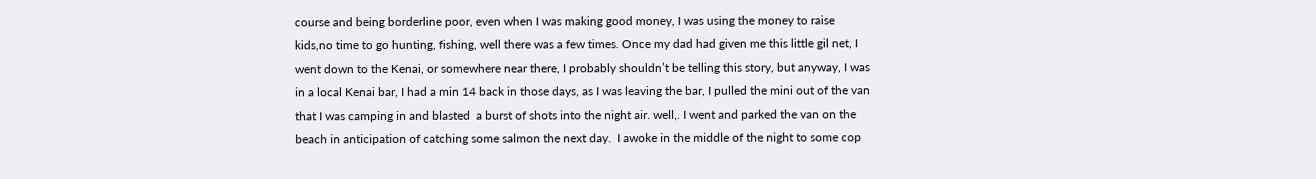course and being borderline poor, even when I was making good money, I was using the money to raise kids,no time to go hunting, fishing, well there was a few times. Once my dad had given me this little gil net, I went down to the Kenai, or somewhere near there, I probably shouldn’t be telling this story, but anyway, I was in a local Kenai bar, I had a min 14 back in those days, as I was leaving the bar, I pulled the mini out of the van that I was camping in and blasted  a burst of shots into the night air. well,. I went and parked the van on the beach in anticipation of catching some salmon the next day.  I awoke in the middle of the night to some cop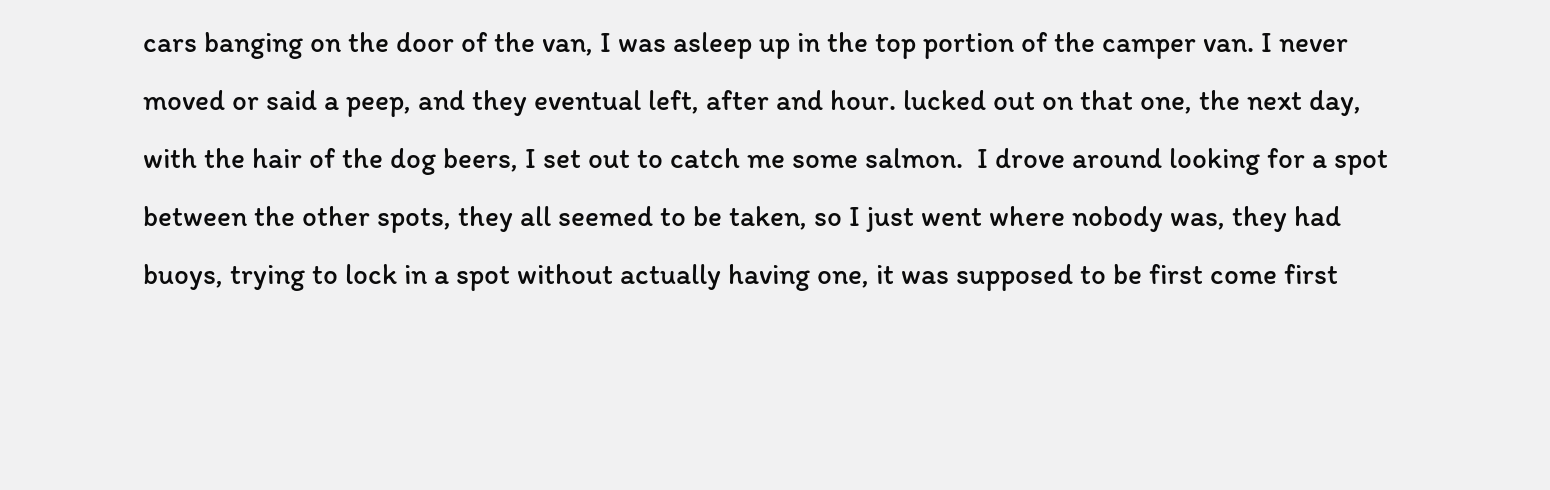cars banging on the door of the van, I was asleep up in the top portion of the camper van. I never moved or said a peep, and they eventual left, after and hour. lucked out on that one, the next day, with the hair of the dog beers, I set out to catch me some salmon.  I drove around looking for a spot between the other spots, they all seemed to be taken, so I just went where nobody was, they had buoys, trying to lock in a spot without actually having one, it was supposed to be first come first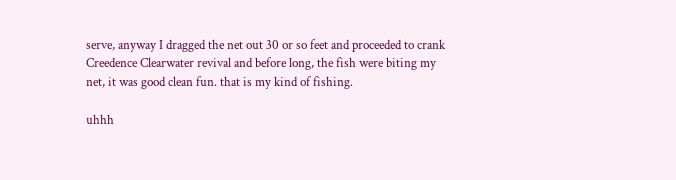serve, anyway I dragged the net out 30 or so feet and proceeded to crank Creedence Clearwater revival and before long, the fish were biting my net, it was good clean fun. that is my kind of fishing.

uhhh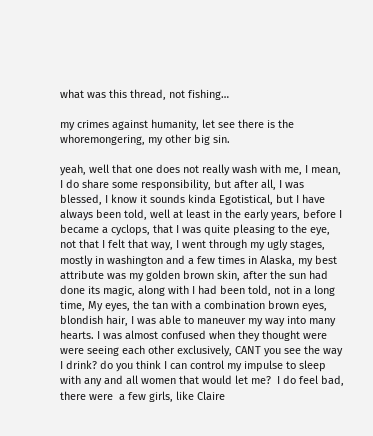what was this thread, not fishing…

my crimes against humanity, let see there is the whoremongering, my other big sin.

yeah, well that one does not really wash with me, I mean, I do share some responsibility, but after all, I was blessed, I know it sounds kinda Egotistical, but I have always been told, well at least in the early years, before I became a cyclops, that I was quite pleasing to the eye, not that I felt that way, I went through my ugly stages, mostly in washington and a few times in Alaska, my best attribute was my golden brown skin, after the sun had done its magic, along with I had been told, not in a long time, My eyes, the tan with a combination brown eyes, blondish hair, I was able to maneuver my way into many hearts. I was almost confused when they thought were were seeing each other exclusively, CANT you see the way  I drink? do you think I can control my impulse to sleep with any and all women that would let me?  I do feel bad, there were  a few girls, like Claire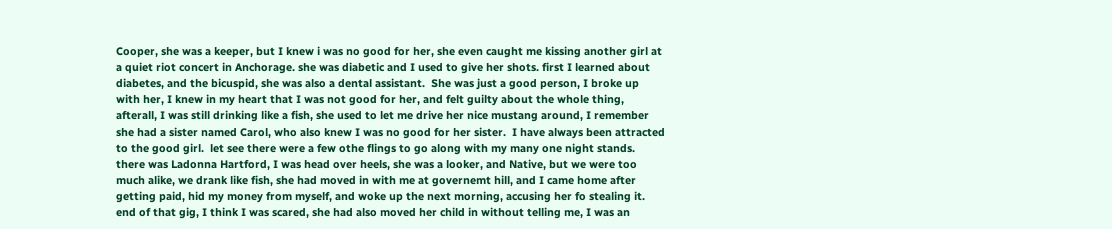Cooper, she was a keeper, but I knew i was no good for her, she even caught me kissing another girl at a quiet riot concert in Anchorage. she was diabetic and I used to give her shots. first I learned about diabetes, and the bicuspid, she was also a dental assistant.  She was just a good person, I broke up with her, I knew in my heart that I was not good for her, and felt guilty about the whole thing, afterall, I was still drinking like a fish, she used to let me drive her nice mustang around, I remember she had a sister named Carol, who also knew I was no good for her sister.  I have always been attracted to the good girl.  let see there were a few othe flings to go along with my many one night stands.  there was Ladonna Hartford, I was head over heels, she was a looker, and Native, but we were too much alike, we drank like fish, she had moved in with me at governemt hill, and I came home after getting paid, hid my money from myself, and woke up the next morning, accusing her fo stealing it. end of that gig, I think I was scared, she had also moved her child in without telling me, I was an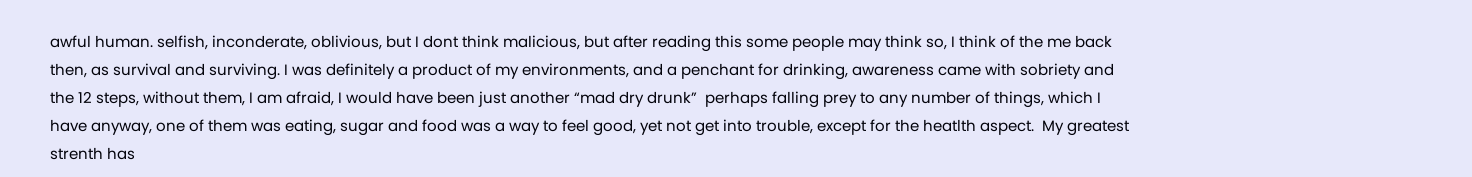awful human. selfish, inconderate, oblivious, but I dont think malicious, but after reading this some people may think so, I think of the me back then, as survival and surviving. I was definitely a product of my environments, and a penchant for drinking, awareness came with sobriety and the 12 steps, without them, I am afraid, I would have been just another “mad dry drunk”  perhaps falling prey to any number of things, which I have anyway, one of them was eating, sugar and food was a way to feel good, yet not get into trouble, except for the heatlth aspect.  My greatest strenth has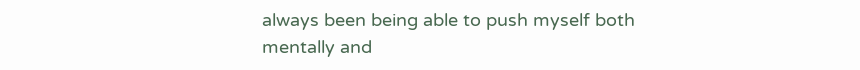always been being able to push myself both mentally and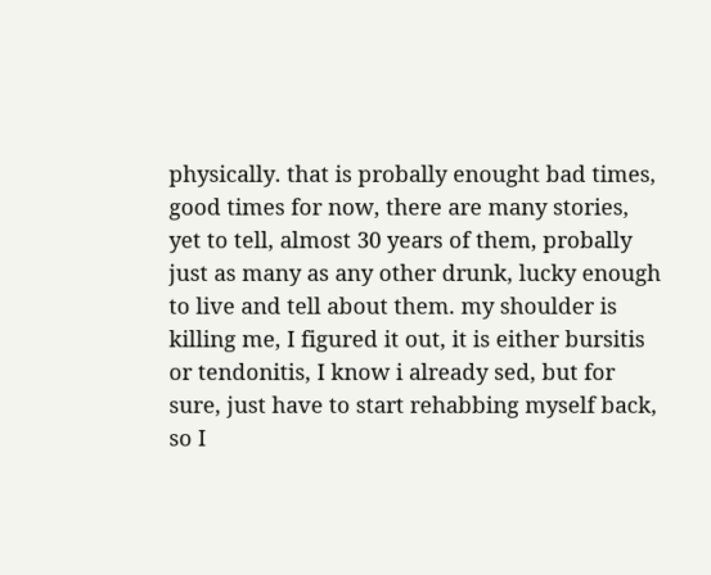physically. that is probally enought bad times, good times for now, there are many stories, yet to tell, almost 30 years of them, probally just as many as any other drunk, lucky enough to live and tell about them. my shoulder is killing me, I figured it out, it is either bursitis or tendonitis, I know i already sed, but for sure, just have to start rehabbing myself back, so I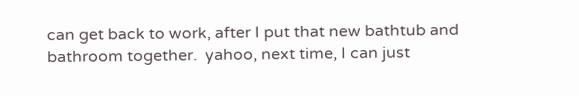can get back to work, after I put that new bathtub and bathroom together.  yahoo, next time, I can just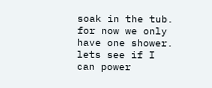soak in the tub.  for now we only have one shower. lets see if I can power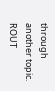through another topic. ROUT